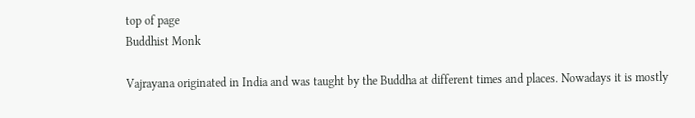top of page
Buddhist Monk

Vajrayana originated in India and was taught by the Buddha at different times and places. Nowadays it is mostly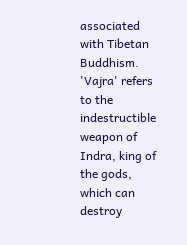associated with Tibetan Buddhism. 'Vajra' refers to the indestructible weapon of Indra, king of the gods, which can destroy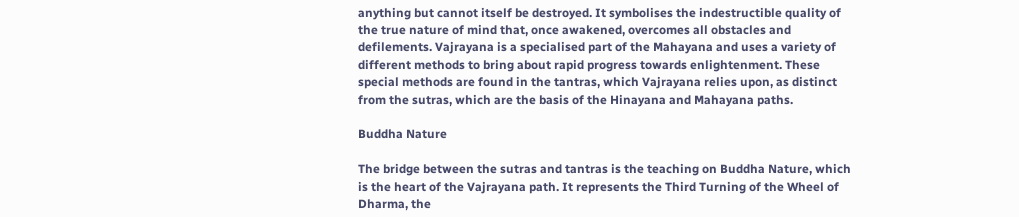anything but cannot itself be destroyed. It symbolises the indestructible quality of the true nature of mind that, once awakened, overcomes all obstacles and defilements. Vajrayana is a specialised part of the Mahayana and uses a variety of different methods to bring about rapid progress towards enlightenment. These special methods are found in the tantras, which Vajrayana relies upon, as distinct from the sutras, which are the basis of the Hinayana and Mahayana paths.

Buddha Nature

The bridge between the sutras and tantras is the teaching on Buddha Nature, which is the heart of the Vajrayana path. It represents the Third Turning of the Wheel of Dharma, the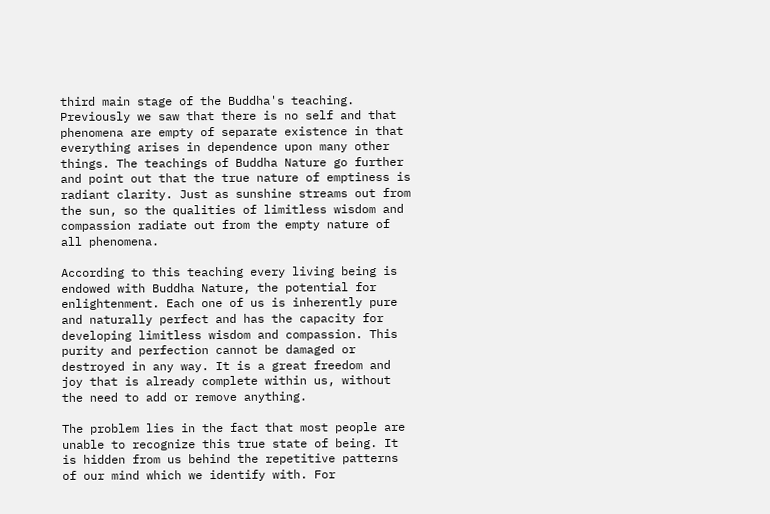third main stage of the Buddha's teaching. Previously we saw that there is no self and that phenomena are empty of separate existence in that everything arises in dependence upon many other things. The teachings of Buddha Nature go further and point out that the true nature of emptiness is radiant clarity. Just as sunshine streams out from the sun, so the qualities of limitless wisdom and compassion radiate out from the empty nature of all phenomena.

According to this teaching every living being is endowed with Buddha Nature, the potential for enlightenment. Each one of us is inherently pure and naturally perfect and has the capacity for developing limitless wisdom and compassion. This purity and perfection cannot be damaged or destroyed in any way. It is a great freedom and joy that is already complete within us, without the need to add or remove anything.

The problem lies in the fact that most people are unable to recognize this true state of being. It is hidden from us behind the repetitive patterns of our mind which we identify with. For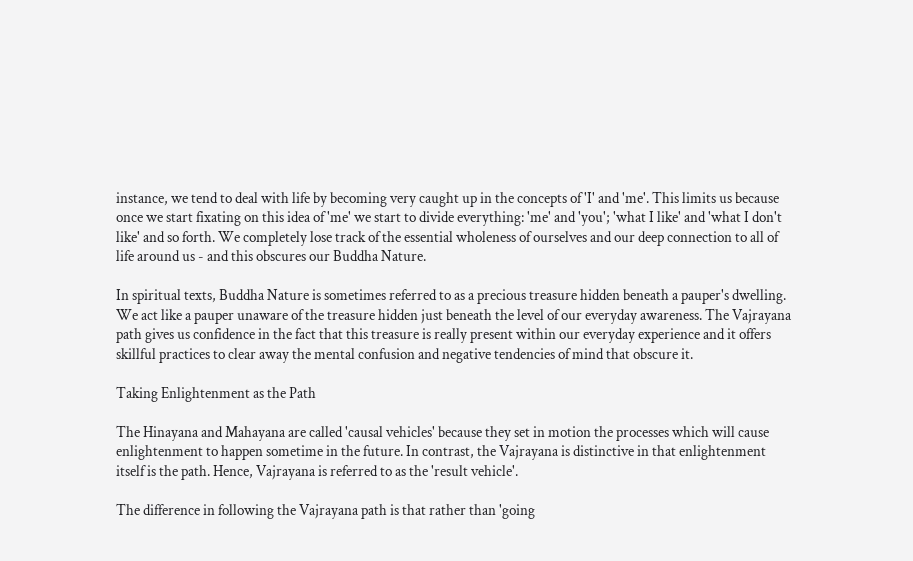instance, we tend to deal with life by becoming very caught up in the concepts of 'I' and 'me'. This limits us because once we start fixating on this idea of 'me' we start to divide everything: 'me' and 'you'; 'what I like' and 'what I don't like' and so forth. We completely lose track of the essential wholeness of ourselves and our deep connection to all of life around us - and this obscures our Buddha Nature.

In spiritual texts, Buddha Nature is sometimes referred to as a precious treasure hidden beneath a pauper's dwelling. We act like a pauper unaware of the treasure hidden just beneath the level of our everyday awareness. The Vajrayana path gives us confidence in the fact that this treasure is really present within our everyday experience and it offers skillful practices to clear away the mental confusion and negative tendencies of mind that obscure it.

Taking Enlightenment as the Path

The Hinayana and Mahayana are called 'causal vehicles' because they set in motion the processes which will cause enlightenment to happen sometime in the future. In contrast, the Vajrayana is distinctive in that enlightenment itself is the path. Hence, Vajrayana is referred to as the 'result vehicle'.

The difference in following the Vajrayana path is that rather than 'going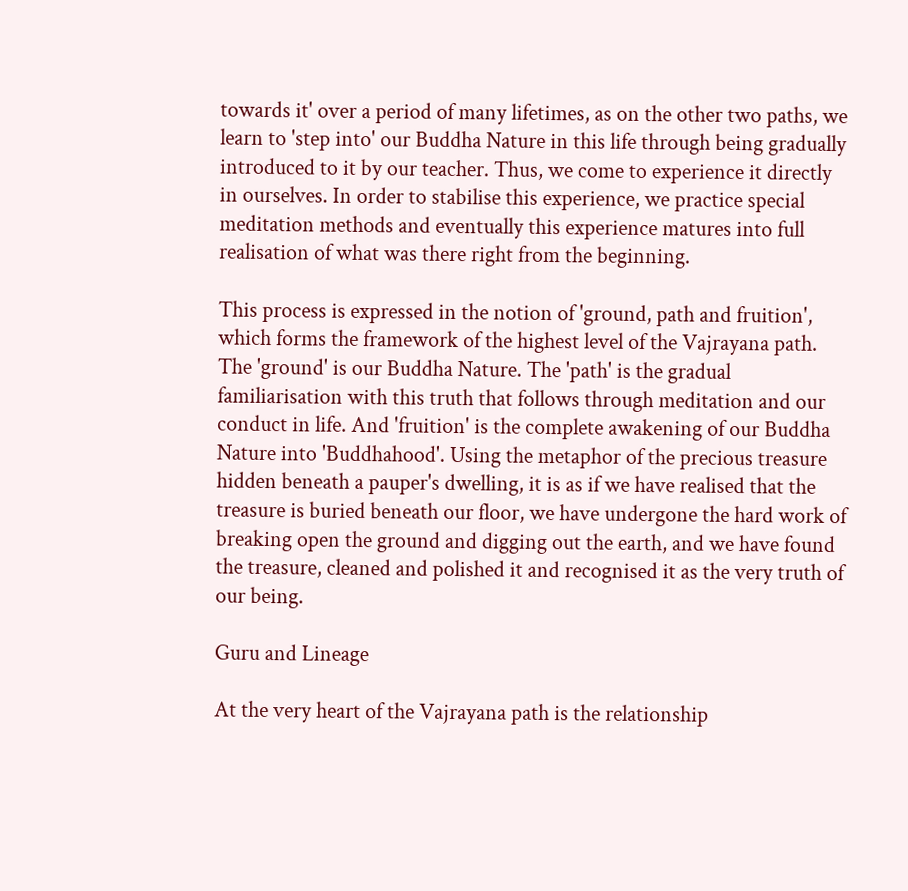towards it' over a period of many lifetimes, as on the other two paths, we learn to 'step into' our Buddha Nature in this life through being gradually introduced to it by our teacher. Thus, we come to experience it directly in ourselves. In order to stabilise this experience, we practice special meditation methods and eventually this experience matures into full realisation of what was there right from the beginning.

This process is expressed in the notion of 'ground, path and fruition', which forms the framework of the highest level of the Vajrayana path. The 'ground' is our Buddha Nature. The 'path' is the gradual familiarisation with this truth that follows through meditation and our conduct in life. And 'fruition' is the complete awakening of our Buddha Nature into 'Buddhahood'. Using the metaphor of the precious treasure hidden beneath a pauper's dwelling, it is as if we have realised that the treasure is buried beneath our floor, we have undergone the hard work of breaking open the ground and digging out the earth, and we have found the treasure, cleaned and polished it and recognised it as the very truth of our being.

Guru and Lineage

At the very heart of the Vajrayana path is the relationship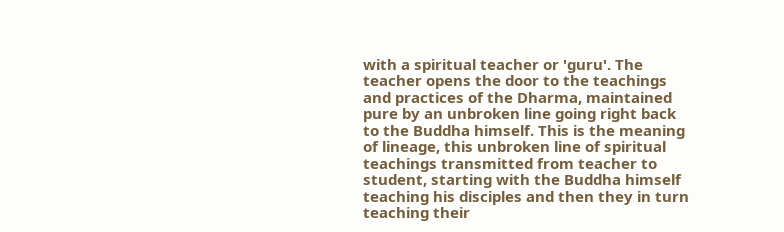with a spiritual teacher or 'guru'. The teacher opens the door to the teachings and practices of the Dharma, maintained pure by an unbroken line going right back to the Buddha himself. This is the meaning of lineage, this unbroken line of spiritual teachings transmitted from teacher to student, starting with the Buddha himself teaching his disciples and then they in turn teaching their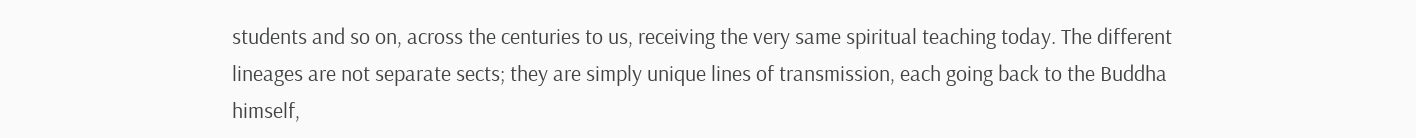students and so on, across the centuries to us, receiving the very same spiritual teaching today. The different lineages are not separate sects; they are simply unique lines of transmission, each going back to the Buddha himself,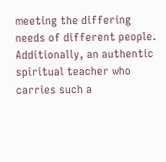meeting the differing needs of different people. Additionally, an authentic spiritual teacher who carries such a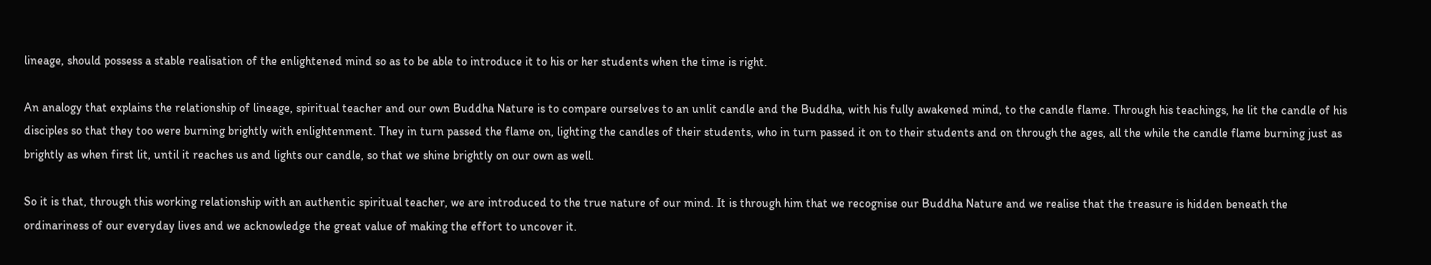lineage, should possess a stable realisation of the enlightened mind so as to be able to introduce it to his or her students when the time is right.

An analogy that explains the relationship of lineage, spiritual teacher and our own Buddha Nature is to compare ourselves to an unlit candle and the Buddha, with his fully awakened mind, to the candle flame. Through his teachings, he lit the candle of his disciples so that they too were burning brightly with enlightenment. They in turn passed the flame on, lighting the candles of their students, who in turn passed it on to their students and on through the ages, all the while the candle flame burning just as brightly as when first lit, until it reaches us and lights our candle, so that we shine brightly on our own as well.

So it is that, through this working relationship with an authentic spiritual teacher, we are introduced to the true nature of our mind. It is through him that we recognise our Buddha Nature and we realise that the treasure is hidden beneath the ordinariness of our everyday lives and we acknowledge the great value of making the effort to uncover it.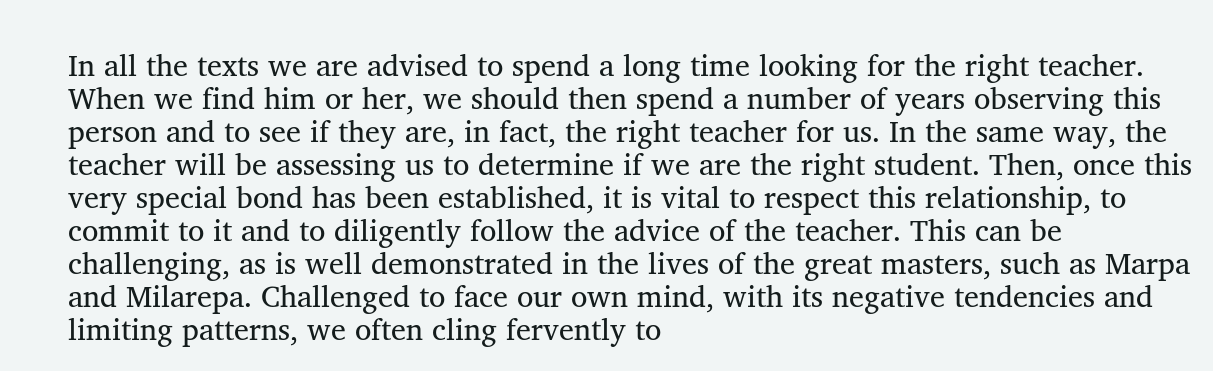In all the texts we are advised to spend a long time looking for the right teacher. When we find him or her, we should then spend a number of years observing this person and to see if they are, in fact, the right teacher for us. In the same way, the teacher will be assessing us to determine if we are the right student. Then, once this very special bond has been established, it is vital to respect this relationship, to commit to it and to diligently follow the advice of the teacher. This can be challenging, as is well demonstrated in the lives of the great masters, such as Marpa and Milarepa. Challenged to face our own mind, with its negative tendencies and limiting patterns, we often cling fervently to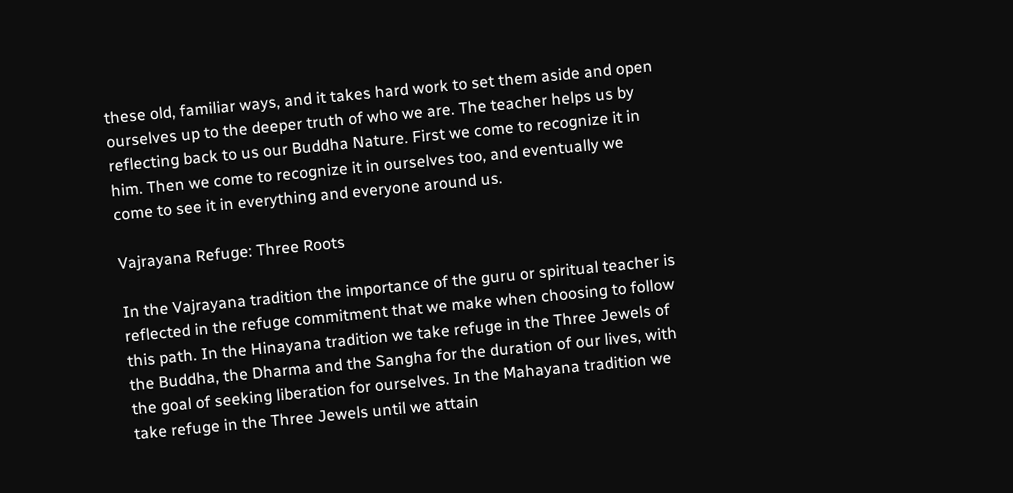these old, familiar ways, and it takes hard work to set them aside and open ourselves up to the deeper truth of who we are. The teacher helps us by reflecting back to us our Buddha Nature. First we come to recognize it in him. Then we come to recognize it in ourselves too, and eventually we come to see it in everything and everyone around us.

Vajrayana Refuge: Three Roots

In the Vajrayana tradition the importance of the guru or spiritual teacher is reflected in the refuge commitment that we make when choosing to follow this path. In the Hinayana tradition we take refuge in the Three Jewels of the Buddha, the Dharma and the Sangha for the duration of our lives, with the goal of seeking liberation for ourselves. In the Mahayana tradition we take refuge in the Three Jewels until we attain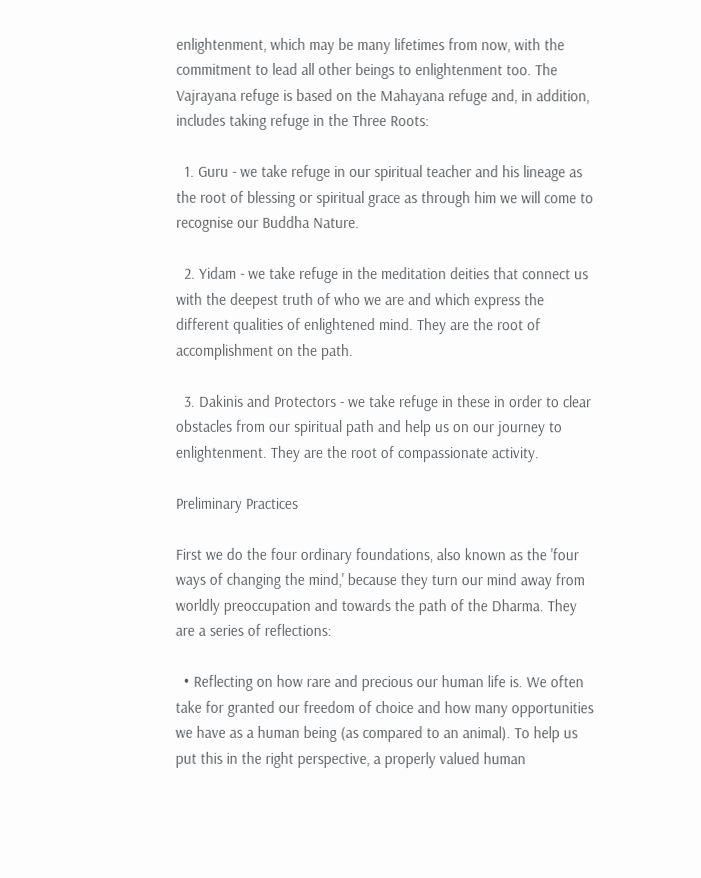enlightenment, which may be many lifetimes from now, with the commitment to lead all other beings to enlightenment too. The Vajrayana refuge is based on the Mahayana refuge and, in addition, includes taking refuge in the Three Roots:

  1. Guru - we take refuge in our spiritual teacher and his lineage as the root of blessing or spiritual grace as through him we will come to recognise our Buddha Nature.

  2. Yidam - we take refuge in the meditation deities that connect us with the deepest truth of who we are and which express the different qualities of enlightened mind. They are the root of accomplishment on the path.

  3. Dakinis and Protectors - we take refuge in these in order to clear obstacles from our spiritual path and help us on our journey to enlightenment. They are the root of compassionate activity.

Preliminary Practices

First we do the four ordinary foundations, also known as the 'four ways of changing the mind,' because they turn our mind away from worldly preoccupation and towards the path of the Dharma. They are a series of reflections:

  • Reflecting on how rare and precious our human life is. We often take for granted our freedom of choice and how many opportunities we have as a human being (as compared to an animal). To help us put this in the right perspective, a properly valued human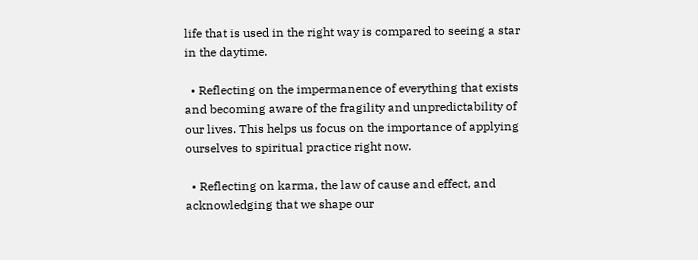life that is used in the right way is compared to seeing a star in the daytime.

  • Reflecting on the impermanence of everything that exists and becoming aware of the fragility and unpredictability of our lives. This helps us focus on the importance of applying ourselves to spiritual practice right now.

  • Reflecting on karma, the law of cause and effect, and acknowledging that we shape our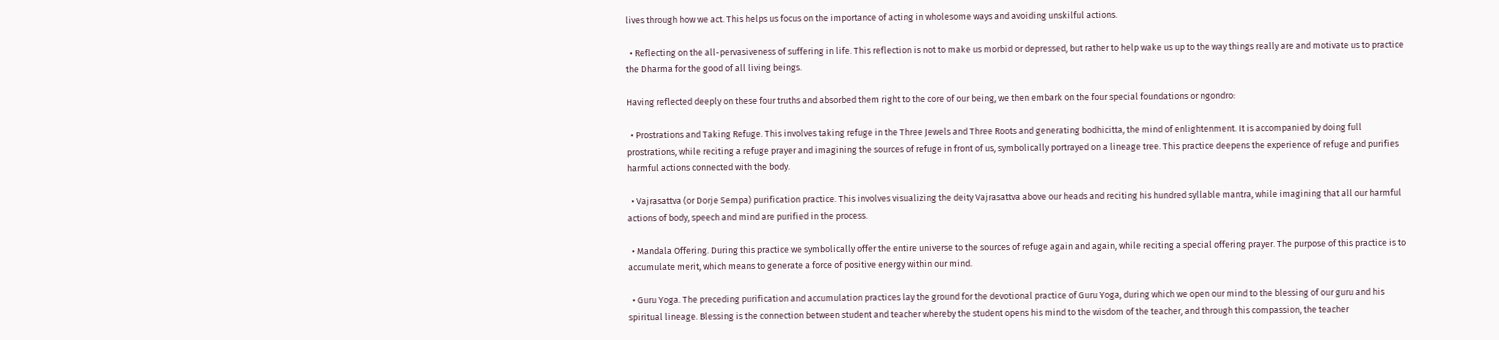lives through how we act. This helps us focus on the importance of acting in wholesome ways and avoiding unskilful actions.

  • Reflecting on the all-pervasiveness of suffering in life. This reflection is not to make us morbid or depressed, but rather to help wake us up to the way things really are and motivate us to practice the Dharma for the good of all living beings.

Having reflected deeply on these four truths and absorbed them right to the core of our being, we then embark on the four special foundations or ngondro:

  • Prostrations and Taking Refuge. This involves taking refuge in the Three Jewels and Three Roots and generating bodhicitta, the mind of enlightenment. It is accompanied by doing full prostrations, while reciting a refuge prayer and imagining the sources of refuge in front of us, symbolically portrayed on a lineage tree. This practice deepens the experience of refuge and purifies harmful actions connected with the body.

  • Vajrasattva (or Dorje Sempa) purification practice. This involves visualizing the deity Vajrasattva above our heads and reciting his hundred syllable mantra, while imagining that all our harmful actions of body, speech and mind are purified in the process.

  • Mandala Offering. During this practice we symbolically offer the entire universe to the sources of refuge again and again, while reciting a special offering prayer. The purpose of this practice is to accumulate merit, which means to generate a force of positive energy within our mind.

  • Guru Yoga. The preceding purification and accumulation practices lay the ground for the devotional practice of Guru Yoga, during which we open our mind to the blessing of our guru and his spiritual lineage. Blessing is the connection between student and teacher whereby the student opens his mind to the wisdom of the teacher, and through this compassion, the teacher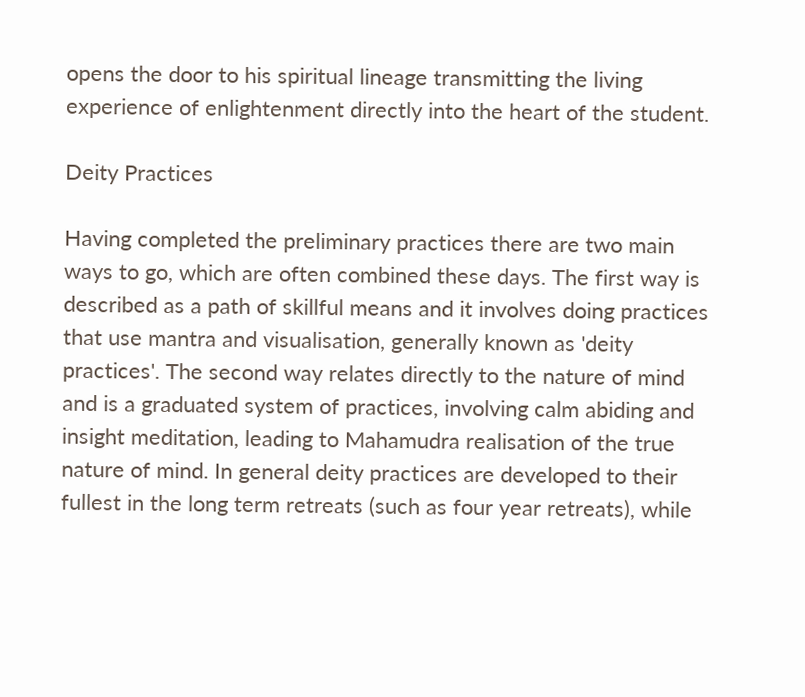opens the door to his spiritual lineage transmitting the living experience of enlightenment directly into the heart of the student.

Deity Practices

Having completed the preliminary practices there are two main ways to go, which are often combined these days. The first way is described as a path of skillful means and it involves doing practices that use mantra and visualisation, generally known as 'deity practices'. The second way relates directly to the nature of mind and is a graduated system of practices, involving calm abiding and insight meditation, leading to Mahamudra realisation of the true nature of mind. In general deity practices are developed to their fullest in the long term retreats (such as four year retreats), while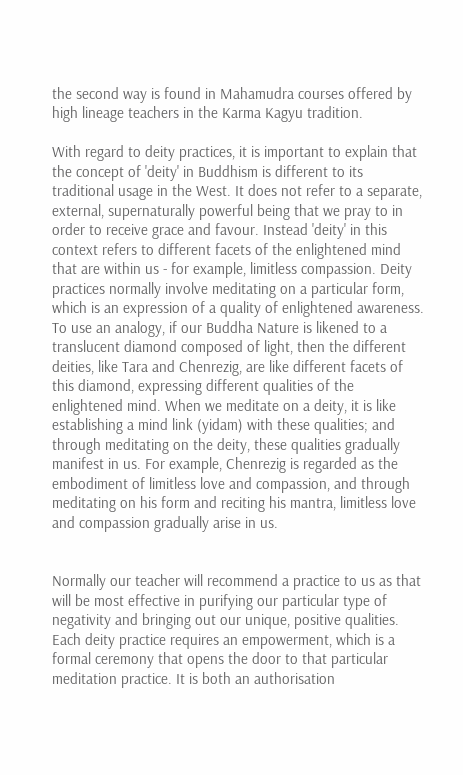the second way is found in Mahamudra courses offered by high lineage teachers in the Karma Kagyu tradition.

With regard to deity practices, it is important to explain that the concept of 'deity' in Buddhism is different to its traditional usage in the West. It does not refer to a separate, external, supernaturally powerful being that we pray to in order to receive grace and favour. Instead 'deity' in this context refers to different facets of the enlightened mind that are within us - for example, limitless compassion. Deity practices normally involve meditating on a particular form, which is an expression of a quality of enlightened awareness. To use an analogy, if our Buddha Nature is likened to a translucent diamond composed of light, then the different deities, like Tara and Chenrezig, are like different facets of this diamond, expressing different qualities of the enlightened mind. When we meditate on a deity, it is like establishing a mind link (yidam) with these qualities; and through meditating on the deity, these qualities gradually manifest in us. For example, Chenrezig is regarded as the embodiment of limitless love and compassion, and through meditating on his form and reciting his mantra, limitless love and compassion gradually arise in us.


Normally our teacher will recommend a practice to us as that will be most effective in purifying our particular type of negativity and bringing out our unique, positive qualities. Each deity practice requires an empowerment, which is a formal ceremony that opens the door to that particular meditation practice. It is both an authorisation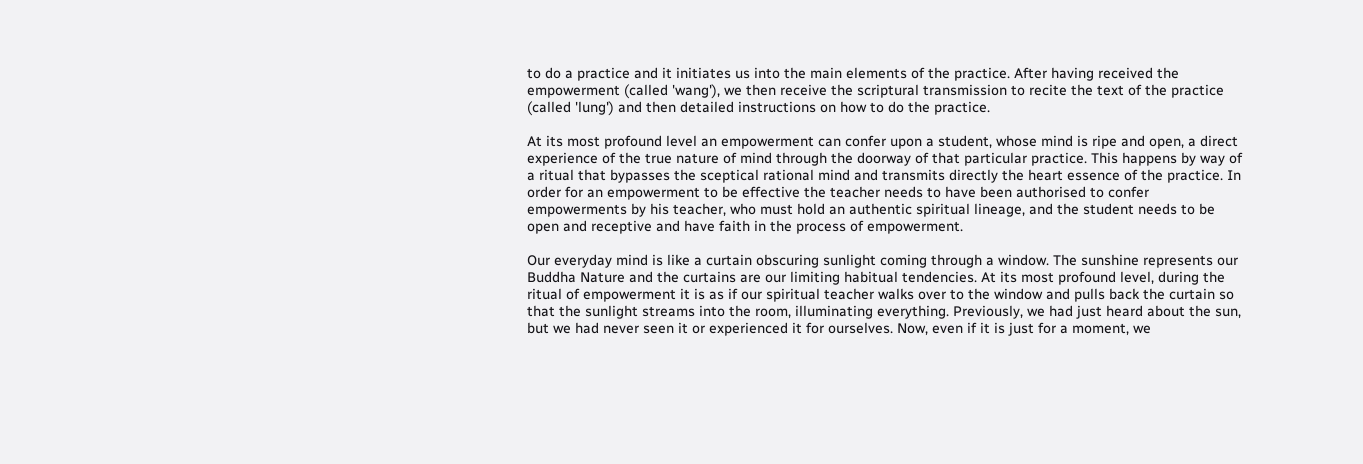to do a practice and it initiates us into the main elements of the practice. After having received the empowerment (called 'wang'), we then receive the scriptural transmission to recite the text of the practice (called 'lung') and then detailed instructions on how to do the practice.

At its most profound level an empowerment can confer upon a student, whose mind is ripe and open, a direct experience of the true nature of mind through the doorway of that particular practice. This happens by way of a ritual that bypasses the sceptical rational mind and transmits directly the heart essence of the practice. In order for an empowerment to be effective the teacher needs to have been authorised to confer empowerments by his teacher, who must hold an authentic spiritual lineage, and the student needs to be open and receptive and have faith in the process of empowerment.

Our everyday mind is like a curtain obscuring sunlight coming through a window. The sunshine represents our Buddha Nature and the curtains are our limiting habitual tendencies. At its most profound level, during the ritual of empowerment it is as if our spiritual teacher walks over to the window and pulls back the curtain so that the sunlight streams into the room, illuminating everything. Previously, we had just heard about the sun, but we had never seen it or experienced it for ourselves. Now, even if it is just for a moment, we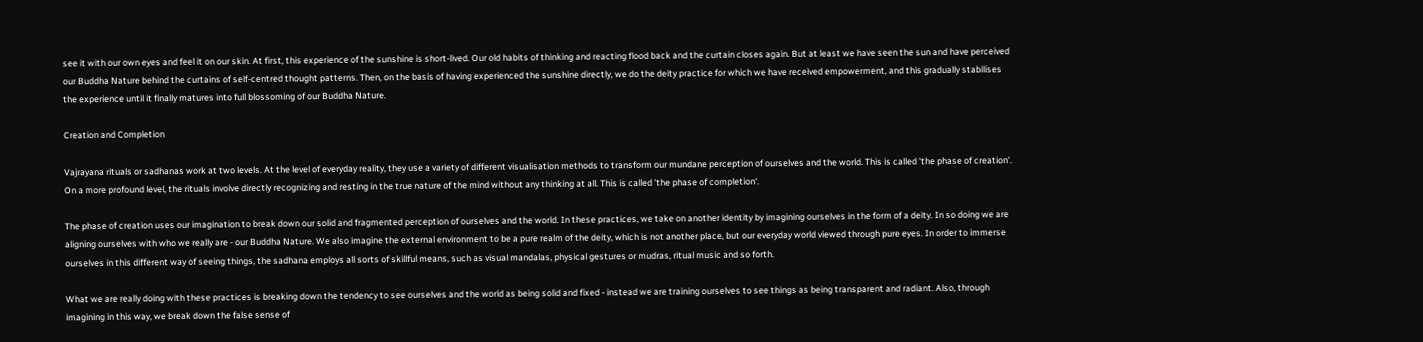see it with our own eyes and feel it on our skin. At first, this experience of the sunshine is short-lived. Our old habits of thinking and reacting flood back and the curtain closes again. But at least we have seen the sun and have perceived our Buddha Nature behind the curtains of self-centred thought patterns. Then, on the basis of having experienced the sunshine directly, we do the deity practice for which we have received empowerment, and this gradually stabilises the experience until it finally matures into full blossoming of our Buddha Nature.

Creation and Completion

Vajrayana rituals or sadhanas work at two levels. At the level of everyday reality, they use a variety of different visualisation methods to transform our mundane perception of ourselves and the world. This is called 'the phase of creation'. On a more profound level, the rituals involve directly recognizing and resting in the true nature of the mind without any thinking at all. This is called 'the phase of completion'.

The phase of creation uses our imagination to break down our solid and fragmented perception of ourselves and the world. In these practices, we take on another identity by imagining ourselves in the form of a deity. In so doing we are aligning ourselves with who we really are - our Buddha Nature. We also imagine the external environment to be a pure realm of the deity, which is not another place, but our everyday world viewed through pure eyes. In order to immerse ourselves in this different way of seeing things, the sadhana employs all sorts of skillful means, such as visual mandalas, physical gestures or mudras, ritual music and so forth.

What we are really doing with these practices is breaking down the tendency to see ourselves and the world as being solid and fixed - instead we are training ourselves to see things as being transparent and radiant. Also, through imagining in this way, we break down the false sense of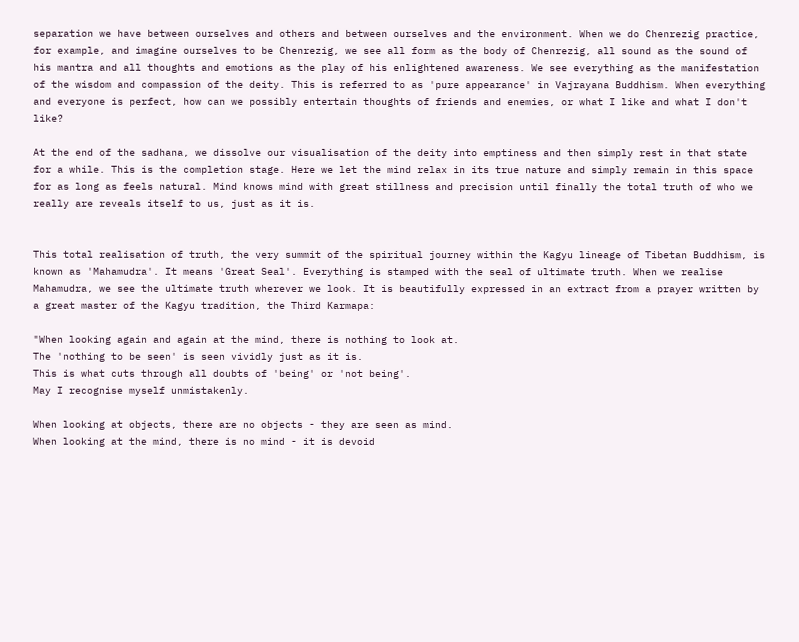separation we have between ourselves and others and between ourselves and the environment. When we do Chenrezig practice, for example, and imagine ourselves to be Chenrezig, we see all form as the body of Chenrezig, all sound as the sound of his mantra and all thoughts and emotions as the play of his enlightened awareness. We see everything as the manifestation of the wisdom and compassion of the deity. This is referred to as 'pure appearance' in Vajrayana Buddhism. When everything and everyone is perfect, how can we possibly entertain thoughts of friends and enemies, or what I like and what I don't like?

At the end of the sadhana, we dissolve our visualisation of the deity into emptiness and then simply rest in that state for a while. This is the completion stage. Here we let the mind relax in its true nature and simply remain in this space for as long as feels natural. Mind knows mind with great stillness and precision until finally the total truth of who we really are reveals itself to us, just as it is.


This total realisation of truth, the very summit of the spiritual journey within the Kagyu lineage of Tibetan Buddhism, is known as 'Mahamudra'. It means 'Great Seal'. Everything is stamped with the seal of ultimate truth. When we realise Mahamudra, we see the ultimate truth wherever we look. It is beautifully expressed in an extract from a prayer written by a great master of the Kagyu tradition, the Third Karmapa:

"When looking again and again at the mind, there is nothing to look at.
The 'nothing to be seen' is seen vividly just as it is.
This is what cuts through all doubts of 'being' or 'not being'.
May I recognise myself unmistakenly.

When looking at objects, there are no objects - they are seen as mind.
When looking at the mind, there is no mind - it is devoid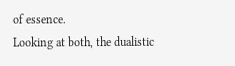of essence.
Looking at both, the dualistic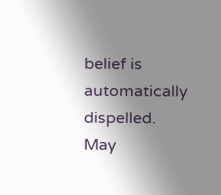belief is automatically dispelled.
May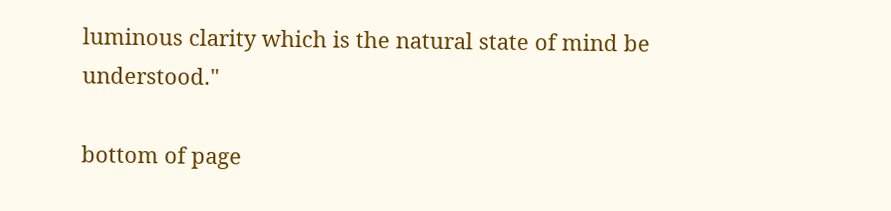luminous clarity which is the natural state of mind be understood."

bottom of page